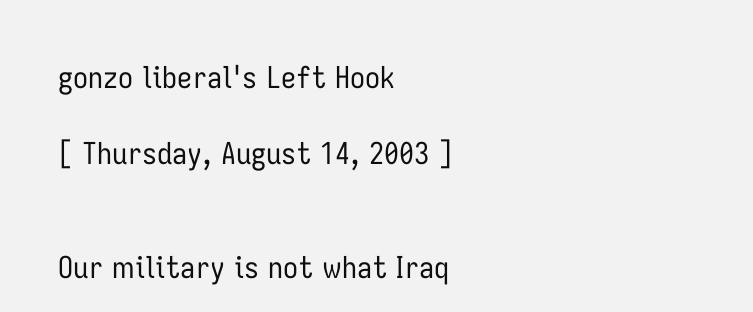gonzo liberal's Left Hook

[ Thursday, August 14, 2003 ]


Our military is not what Iraq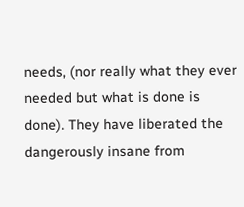needs, (nor really what they ever needed but what is done is done). They have liberated the dangerously insane from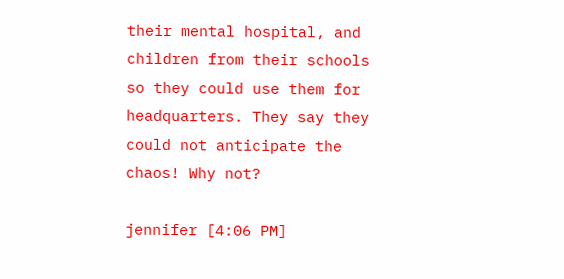their mental hospital, and children from their schools so they could use them for headquarters. They say they could not anticipate the chaos! Why not?

jennifer [4:06 PM]